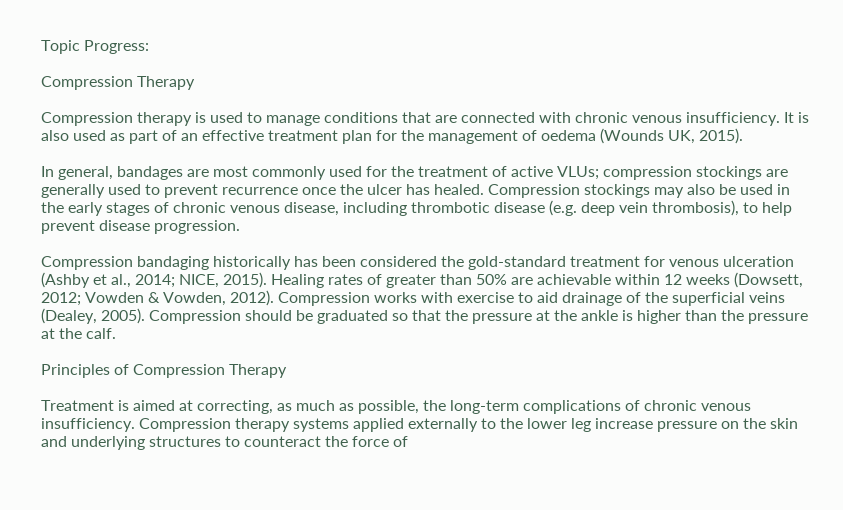Topic Progress:

Compression Therapy

Compression therapy is used to manage conditions that are connected with chronic venous insufficiency. It is also used as part of an effective treatment plan for the management of oedema (Wounds UK, 2015).

In general, bandages are most commonly used for the treatment of active VLUs; compression stockings are generally used to prevent recurrence once the ulcer has healed. Compression stockings may also be used in the early stages of chronic venous disease, including thrombotic disease (e.g. deep vein thrombosis), to help prevent disease progression.

Compression bandaging historically has been considered the gold-standard treatment for venous ulceration (Ashby et al., 2014; NICE, 2015). Healing rates of greater than 50% are achievable within 12 weeks (Dowsett, 2012; Vowden & Vowden, 2012). Compression works with exercise to aid drainage of the superficial veins (Dealey, 2005). Compression should be graduated so that the pressure at the ankle is higher than the pressure at the calf.

Principles of Compression Therapy

Treatment is aimed at correcting, as much as possible, the long-term complications of chronic venous insufficiency. Compression therapy systems applied externally to the lower leg increase pressure on the skin and underlying structures to counteract the force of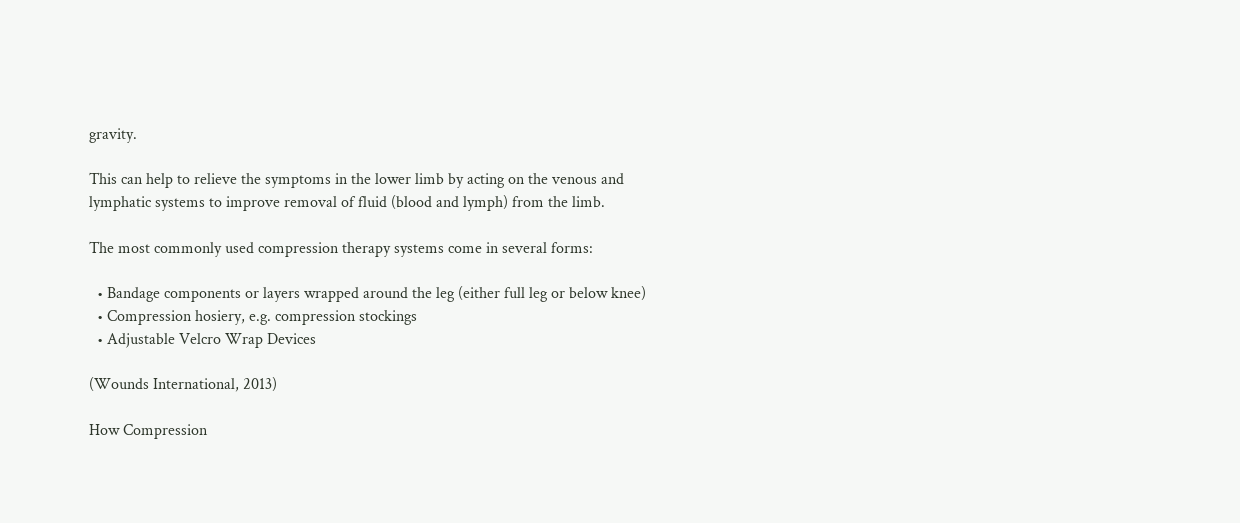gravity.

This can help to relieve the symptoms in the lower limb by acting on the venous and lymphatic systems to improve removal of fluid (blood and lymph) from the limb.

The most commonly used compression therapy systems come in several forms:

  • Bandage components or layers wrapped around the leg (either full leg or below knee)
  • Compression hosiery, e.g. compression stockings
  • Adjustable Velcro Wrap Devices

(Wounds International, 2013)

How Compression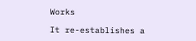Works

It re-establishes a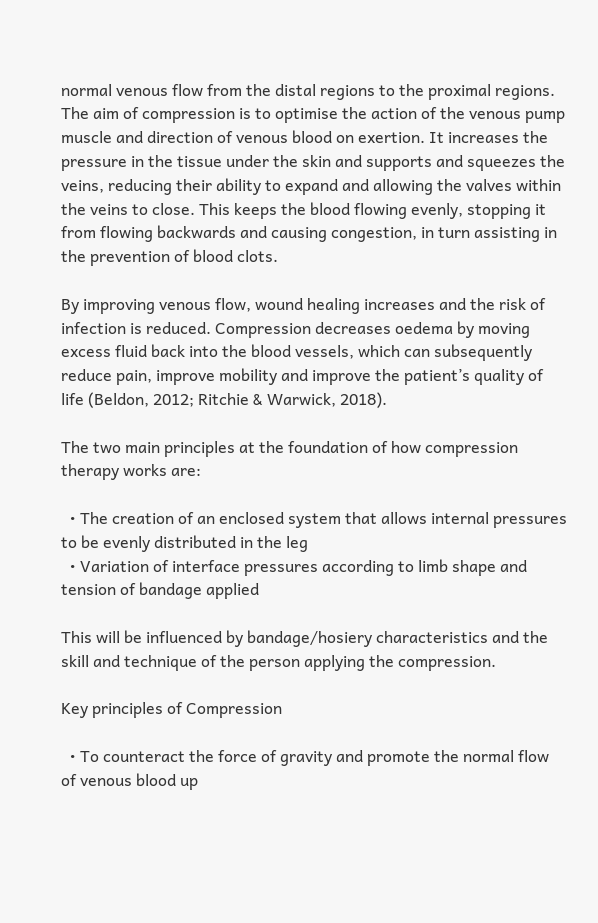normal venous flow from the distal regions to the proximal regions. The aim of compression is to optimise the action of the venous pump muscle and direction of venous blood on exertion. It increases the pressure in the tissue under the skin and supports and squeezes the veins, reducing their ability to expand and allowing the valves within the veins to close. This keeps the blood flowing evenly, stopping it from flowing backwards and causing congestion, in turn assisting in the prevention of blood clots.

By improving venous flow, wound healing increases and the risk of infection is reduced. Compression decreases oedema by moving excess fluid back into the blood vessels, which can subsequently reduce pain, improve mobility and improve the patient’s quality of life (Beldon, 2012; Ritchie & Warwick, 2018).

The two main principles at the foundation of how compression therapy works are:

  • The creation of an enclosed system that allows internal pressures to be evenly distributed in the leg
  • Variation of interface pressures according to limb shape and tension of bandage applied

This will be influenced by bandage/hosiery characteristics and the skill and technique of the person applying the compression.

Key principles of Compression

  • To counteract the force of gravity and promote the normal flow of venous blood up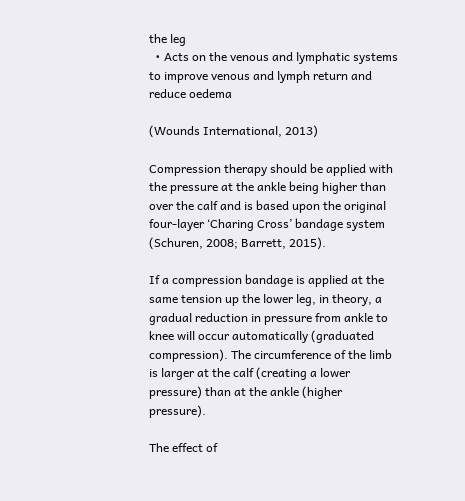the leg
  • Acts on the venous and lymphatic systems to improve venous and lymph return and reduce oedema

(Wounds International, 2013)

Compression therapy should be applied with the pressure at the ankle being higher than over the calf and is based upon the original four-layer ‘Charing Cross’ bandage system (Schuren, 2008; Barrett, 2015).

If a compression bandage is applied at the same tension up the lower leg, in theory, a gradual reduction in pressure from ankle to knee will occur automatically (graduated compression). The circumference of the limb is larger at the calf (creating a lower pressure) than at the ankle (higher pressure).

The effect of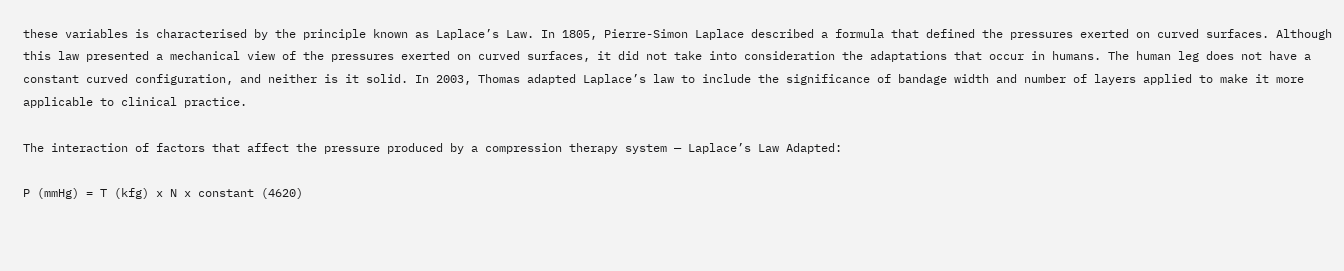these variables is characterised by the principle known as Laplace’s Law. In 1805, Pierre-Simon Laplace described a formula that defined the pressures exerted on curved surfaces. Although this law presented a mechanical view of the pressures exerted on curved surfaces, it did not take into consideration the adaptations that occur in humans. The human leg does not have a constant curved configuration, and neither is it solid. In 2003, Thomas adapted Laplace’s law to include the significance of bandage width and number of layers applied to make it more applicable to clinical practice.

The interaction of factors that affect the pressure produced by a compression therapy system — Laplace’s Law Adapted:

P (mmHg) = T (kfg) x N x constant (4620)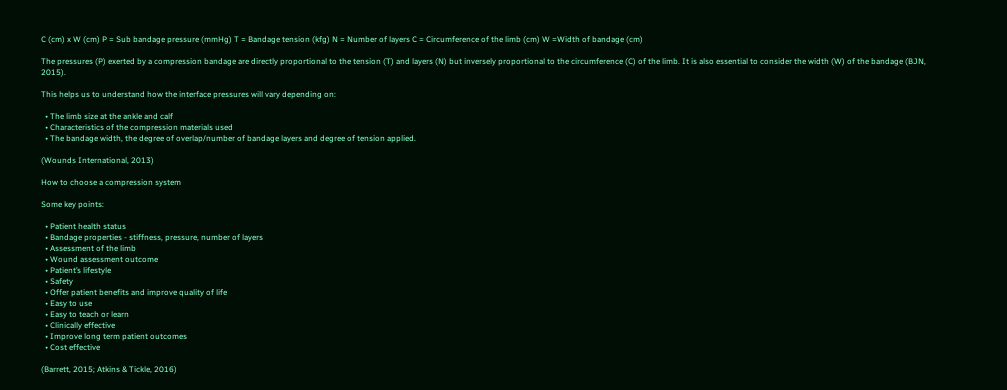C (cm) x W (cm) P = Sub bandage pressure (mmHg) T = Bandage tension (kfg) N = Number of layers C = Circumference of the limb (cm) W =Width of bandage (cm)

The pressures (P) exerted by a compression bandage are directly proportional to the tension (T) and layers (N) but inversely proportional to the circumference (C) of the limb. It is also essential to consider the width (W) of the bandage (BJN, 2015).

This helps us to understand how the interface pressures will vary depending on:

  • The limb size at the ankle and calf
  • Characteristics of the compression materials used
  • The bandage width, the degree of overlap/number of bandage layers and degree of tension applied.

(Wounds International, 2013)

How to choose a compression system

Some key points:

  • Patient health status
  • Bandage properties - stiffness, pressure, number of layers
  • Assessment of the limb
  • Wound assessment outcome
  • Patient’s lifestyle
  • Safety
  • Offer patient benefits and improve quality of life
  • Easy to use
  • Easy to teach or learn
  • Clinically effective
  • Improve long term patient outcomes
  • Cost effective

(Barrett, 2015; Atkins & Tickle, 2016)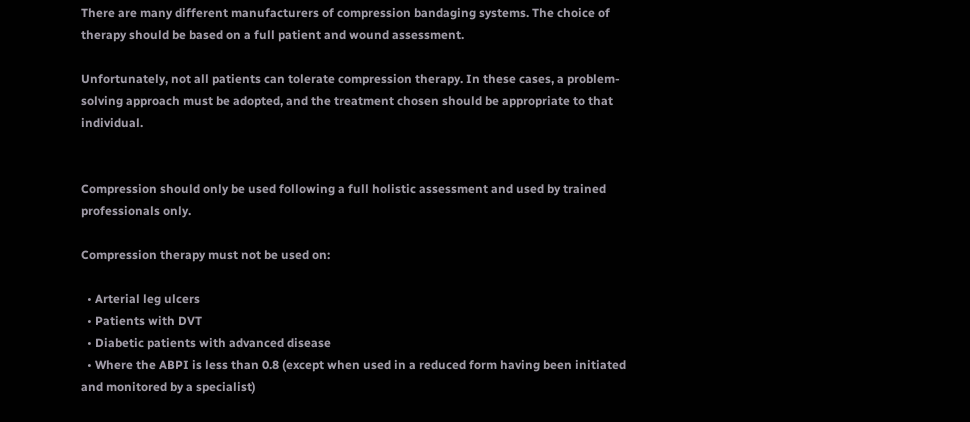There are many different manufacturers of compression bandaging systems. The choice of therapy should be based on a full patient and wound assessment.

Unfortunately, not all patients can tolerate compression therapy. In these cases, a problem-solving approach must be adopted, and the treatment chosen should be appropriate to that individual.


Compression should only be used following a full holistic assessment and used by trained professionals only.

Compression therapy must not be used on:

  • Arterial leg ulcers
  • Patients with DVT
  • Diabetic patients with advanced disease
  • Where the ABPI is less than 0.8 (except when used in a reduced form having been initiated and monitored by a specialist)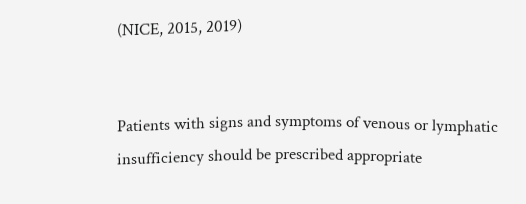(NICE, 2015, 2019)


Patients with signs and symptoms of venous or lymphatic insufficiency should be prescribed appropriate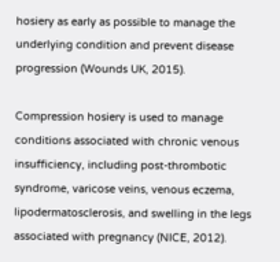hosiery as early as possible to manage the underlying condition and prevent disease progression (Wounds UK, 2015).

Compression hosiery is used to manage conditions associated with chronic venous insufficiency, including post-thrombotic syndrome, varicose veins, venous eczema, lipodermatosclerosis, and swelling in the legs associated with pregnancy (NICE, 2012).